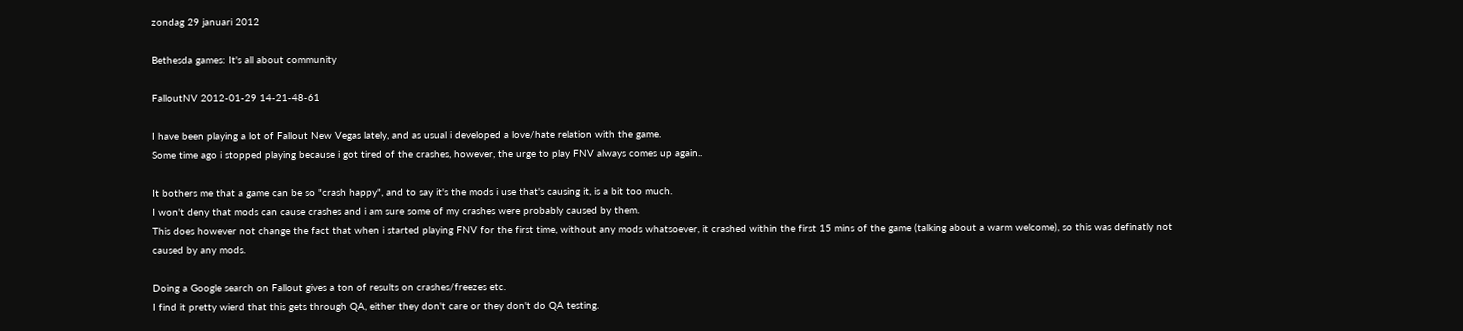zondag 29 januari 2012

Bethesda games: It's all about community

FalloutNV 2012-01-29 14-21-48-61

I have been playing a lot of Fallout New Vegas lately, and as usual i developed a love/hate relation with the game.
Some time ago i stopped playing because i got tired of the crashes, however, the urge to play FNV always comes up again..

It bothers me that a game can be so "crash happy", and to say it's the mods i use that's causing it, is a bit too much.
I won't deny that mods can cause crashes and i am sure some of my crashes were probably caused by them.
This does however not change the fact that when i started playing FNV for the first time, without any mods whatsoever, it crashed within the first 15 mins of the game (talking about a warm welcome), so this was definatly not caused by any mods.

Doing a Google search on Fallout gives a ton of results on crashes/freezes etc.
I find it pretty wierd that this gets through QA, either they don't care or they don't do QA testing.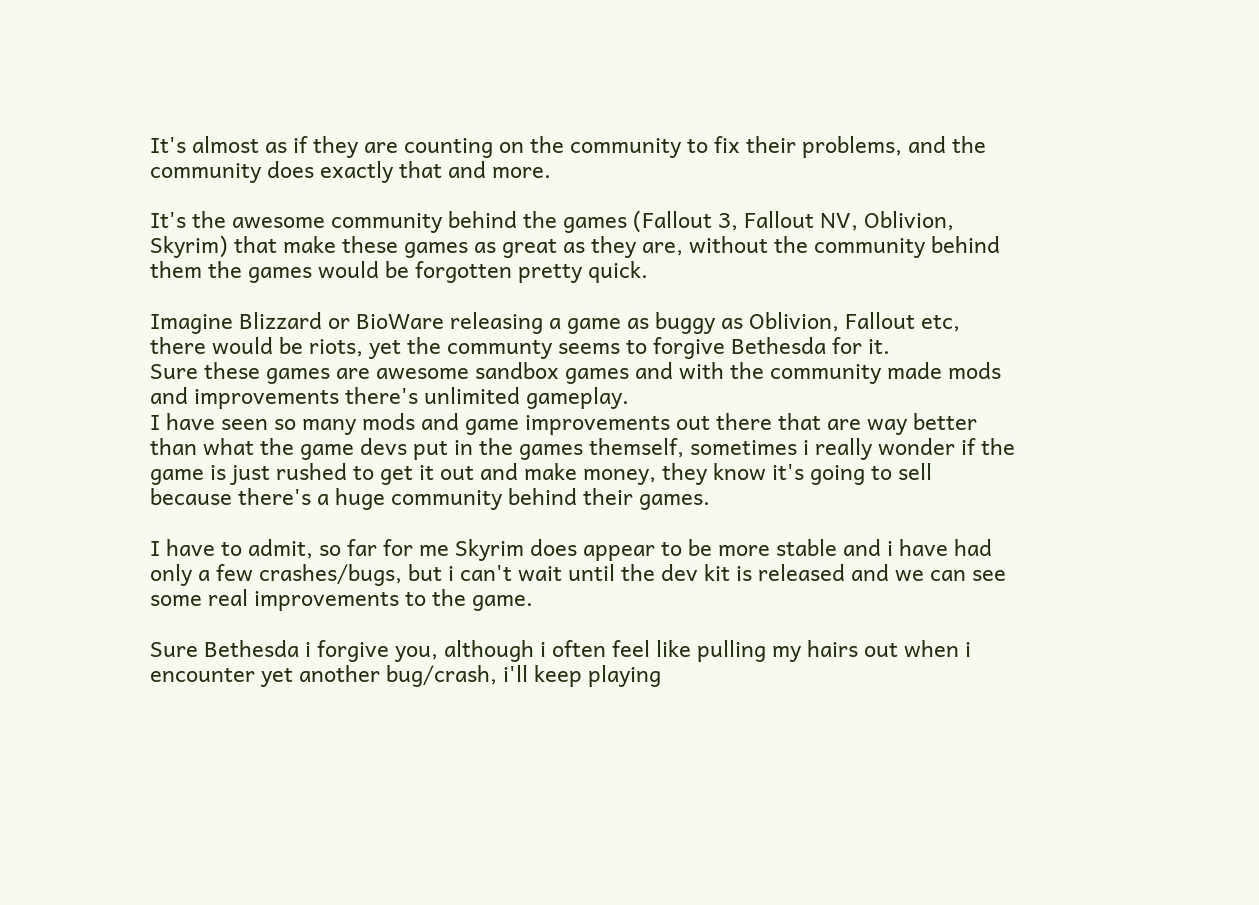It's almost as if they are counting on the community to fix their problems, and the community does exactly that and more.

It's the awesome community behind the games (Fallout 3, Fallout NV, Oblivion, Skyrim) that make these games as great as they are, without the community behind them the games would be forgotten pretty quick.

Imagine Blizzard or BioWare releasing a game as buggy as Oblivion, Fallout etc, there would be riots, yet the communty seems to forgive Bethesda for it.
Sure these games are awesome sandbox games and with the community made mods and improvements there's unlimited gameplay.
I have seen so many mods and game improvements out there that are way better than what the game devs put in the games themself, sometimes i really wonder if the game is just rushed to get it out and make money, they know it's going to sell because there's a huge community behind their games.

I have to admit, so far for me Skyrim does appear to be more stable and i have had only a few crashes/bugs, but i can't wait until the dev kit is released and we can see some real improvements to the game.

Sure Bethesda i forgive you, although i often feel like pulling my hairs out when i encounter yet another bug/crash, i'll keep playing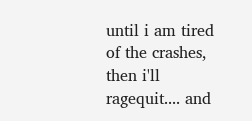until i am tired of the crashes, then i'll ragequit.... and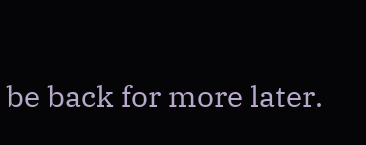be back for more later.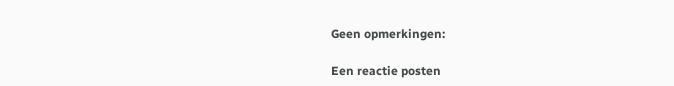Geen opmerkingen:

Een reactie posten